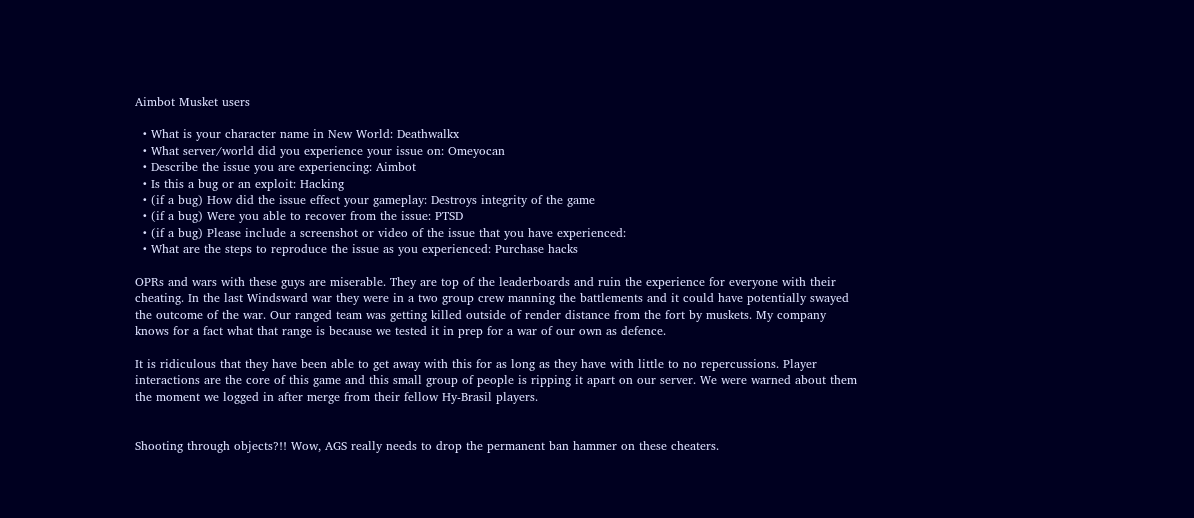Aimbot Musket users

  • What is your character name in New World: Deathwalkx
  • What server/world did you experience your issue on: Omeyocan
  • Describe the issue you are experiencing: Aimbot
  • Is this a bug or an exploit: Hacking
  • (if a bug) How did the issue effect your gameplay: Destroys integrity of the game
  • (if a bug) Were you able to recover from the issue: PTSD
  • (if a bug) Please include a screenshot or video of the issue that you have experienced:
  • What are the steps to reproduce the issue as you experienced: Purchase hacks

OPRs and wars with these guys are miserable. They are top of the leaderboards and ruin the experience for everyone with their cheating. In the last Windsward war they were in a two group crew manning the battlements and it could have potentially swayed the outcome of the war. Our ranged team was getting killed outside of render distance from the fort by muskets. My company knows for a fact what that range is because we tested it in prep for a war of our own as defence.

It is ridiculous that they have been able to get away with this for as long as they have with little to no repercussions. Player interactions are the core of this game and this small group of people is ripping it apart on our server. We were warned about them the moment we logged in after merge from their fellow Hy-Brasil players.


Shooting through objects?!! Wow, AGS really needs to drop the permanent ban hammer on these cheaters.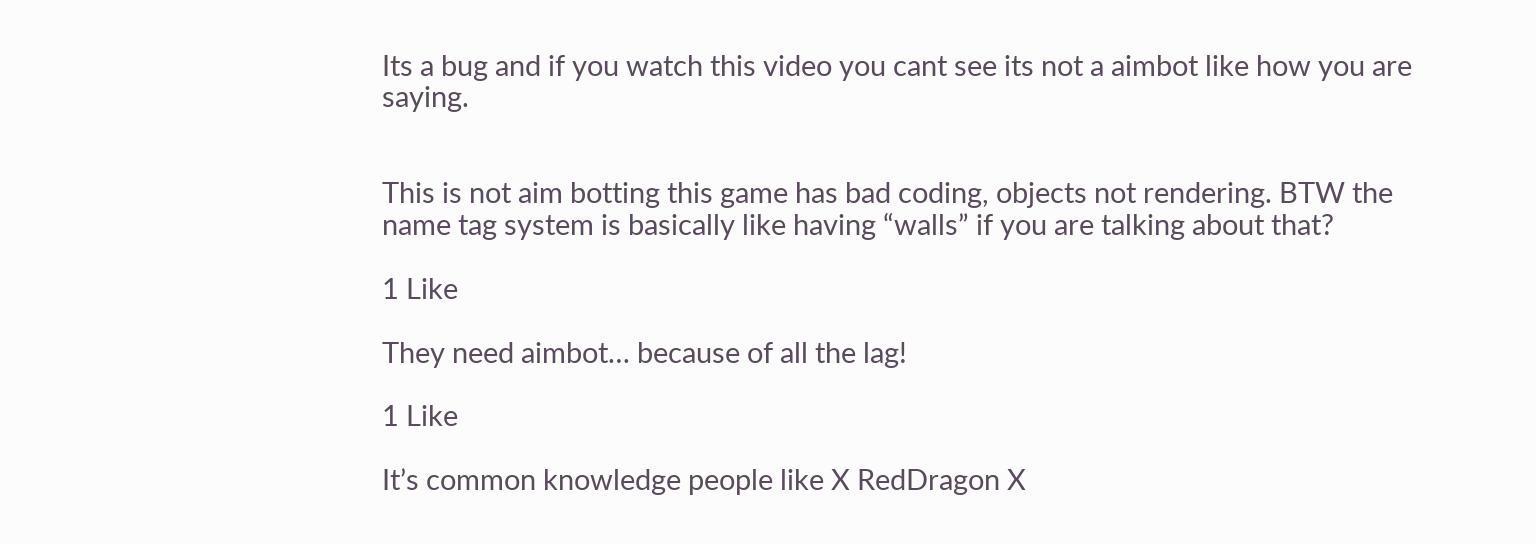Its a bug and if you watch this video you cant see its not a aimbot like how you are saying.


This is not aim botting this game has bad coding, objects not rendering. BTW the name tag system is basically like having “walls” if you are talking about that?

1 Like

They need aimbot… because of all the lag!

1 Like

It’s common knowledge people like X RedDragon X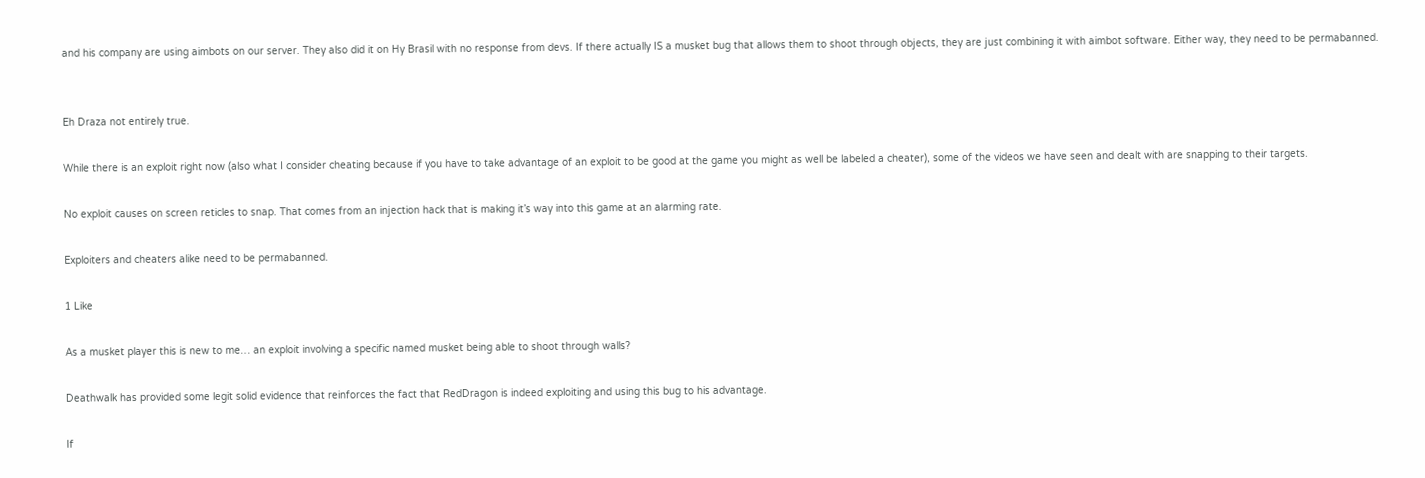and his company are using aimbots on our server. They also did it on Hy Brasil with no response from devs. If there actually IS a musket bug that allows them to shoot through objects, they are just combining it with aimbot software. Either way, they need to be permabanned.


Eh Draza not entirely true.

While there is an exploit right now (also what I consider cheating because if you have to take advantage of an exploit to be good at the game you might as well be labeled a cheater), some of the videos we have seen and dealt with are snapping to their targets.

No exploit causes on screen reticles to snap. That comes from an injection hack that is making it’s way into this game at an alarming rate.

Exploiters and cheaters alike need to be permabanned.

1 Like

As a musket player this is new to me… an exploit involving a specific named musket being able to shoot through walls?

Deathwalk has provided some legit solid evidence that reinforces the fact that RedDragon is indeed exploiting and using this bug to his advantage.

If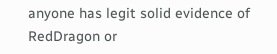anyone has legit solid evidence of RedDragon or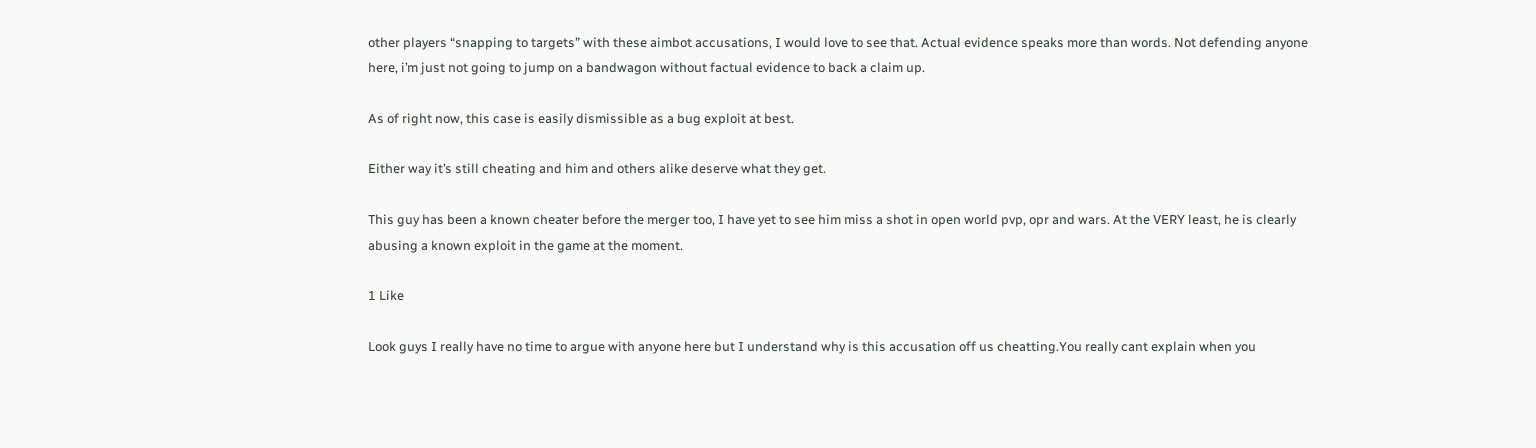other players “snapping to targets” with these aimbot accusations, I would love to see that. Actual evidence speaks more than words. Not defending anyone here, i’m just not going to jump on a bandwagon without factual evidence to back a claim up.

As of right now, this case is easily dismissible as a bug exploit at best.

Either way it’s still cheating and him and others alike deserve what they get.

This guy has been a known cheater before the merger too, I have yet to see him miss a shot in open world pvp, opr and wars. At the VERY least, he is clearly abusing a known exploit in the game at the moment.

1 Like

Look guys I really have no time to argue with anyone here but I understand why is this accusation off us cheatting.You really cant explain when you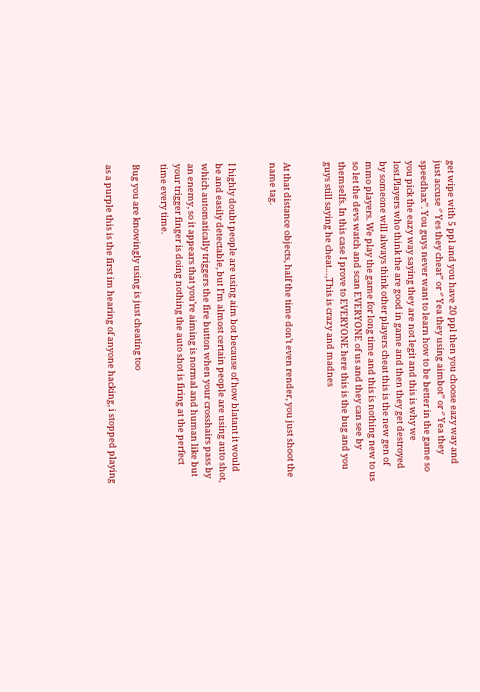get wipe with 5 ppl and you have 20 ppl then you choose eazy way and just accuse ‘’ Yes they cheat’’ or ‘’ Yea they using aimbot’’ or ‘’ Yea they speedhax’’. You guys never want to learn how to be better in the game so you pick the eazy way saying they are not legit and this is why we lost.Players who think the are good in game and then they get destroyed by someone will always think other players cheat this is the new gen of mmo players. We play the game for long time and this is nothing new to us so let the devs watch and scan EVERYONE of us and they can see by themselfs. In this case I prove to EVERYONE here this is the bug and you guys still saying he cheat…,This is crazy and madnes


At that distance objects, half the time don’t even render, you just shoot the name tag.


I highly doubt people are using aim bot because of how blatant it would be and easily detectable, but I’m almost certain people are using auto shot, which automatically triggers the fire button when your crosshairs pass by an enemy, so it appears that you’re aiming is normal and human like but your trigger finger is doing nothing the auto shot is firing at the perfect time every time.

Bug you are knowingly using is just cheating too

as a purple this is the first im hearing of anyone hacking, i stopped playing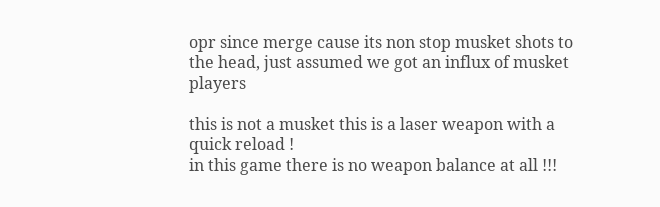opr since merge cause its non stop musket shots to the head, just assumed we got an influx of musket players

this is not a musket this is a laser weapon with a quick reload !
in this game there is no weapon balance at all !!!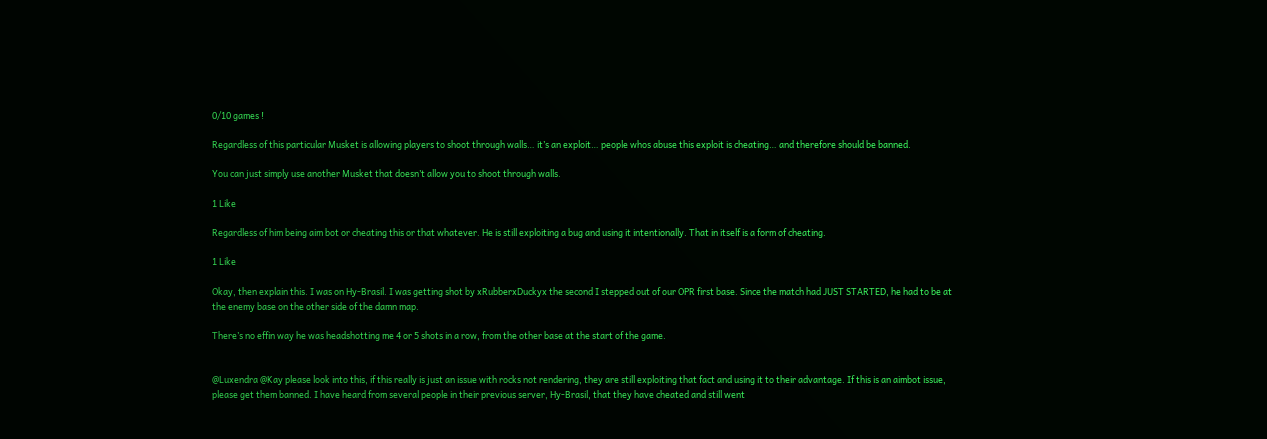0/10 games !

Regardless of this particular Musket is allowing players to shoot through walls… it’s an exploit… people whos abuse this exploit is cheating… and therefore should be banned.

You can just simply use another Musket that doesn’t allow you to shoot through walls.

1 Like

Regardless of him being aim bot or cheating this or that whatever. He is still exploiting a bug and using it intentionally. That in itself is a form of cheating.

1 Like

Okay, then explain this. I was on Hy-Brasil. I was getting shot by xRubberxDuckyx the second I stepped out of our OPR first base. Since the match had JUST STARTED, he had to be at the enemy base on the other side of the damn map.

There’s no effin way he was headshotting me 4 or 5 shots in a row, from the other base at the start of the game.


@Luxendra @Kay please look into this, if this really is just an issue with rocks not rendering, they are still exploiting that fact and using it to their advantage. If this is an aimbot issue, please get them banned. I have heard from several people in their previous server, Hy-Brasil, that they have cheated and still went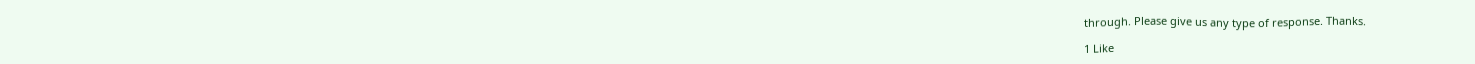through. Please give us any type of response. Thanks.

1 Like